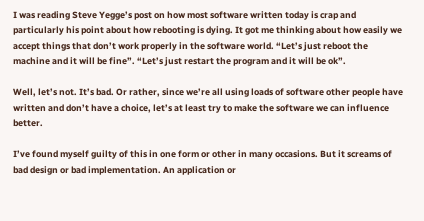I was reading Steve Yegge’s post on how most software written today is crap and particularly his point about how rebooting is dying. It got me thinking about how easily we accept things that don’t work properly in the software world. “Let’s just reboot the machine and it will be fine”. “Let’s just restart the program and it will be ok”.

Well, let’s not. It’s bad. Or rather, since we’re all using loads of software other people have written and don’t have a choice, let’s at least try to make the software we can influence better.

I’ve found myself guilty of this in one form or other in many occasions. But it screams of bad design or bad implementation. An application or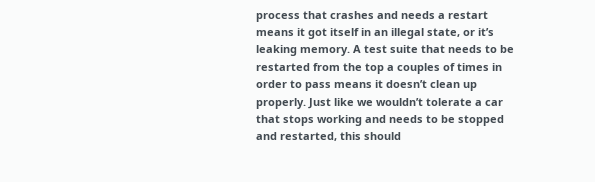process that crashes and needs a restart means it got itself in an illegal state, or it’s leaking memory. A test suite that needs to be restarted from the top a couples of times in order to pass means it doesn’t clean up properly. Just like we wouldn’t tolerate a car that stops working and needs to be stopped and restarted, this should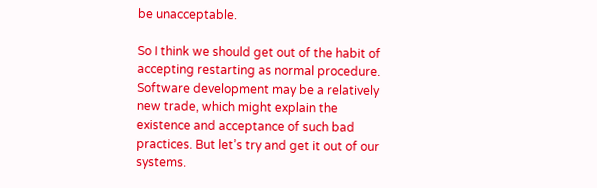be unacceptable.

So I think we should get out of the habit of accepting restarting as normal procedure. Software development may be a relatively new trade, which might explain the existence and acceptance of such bad practices. But let’s try and get it out of our systems.